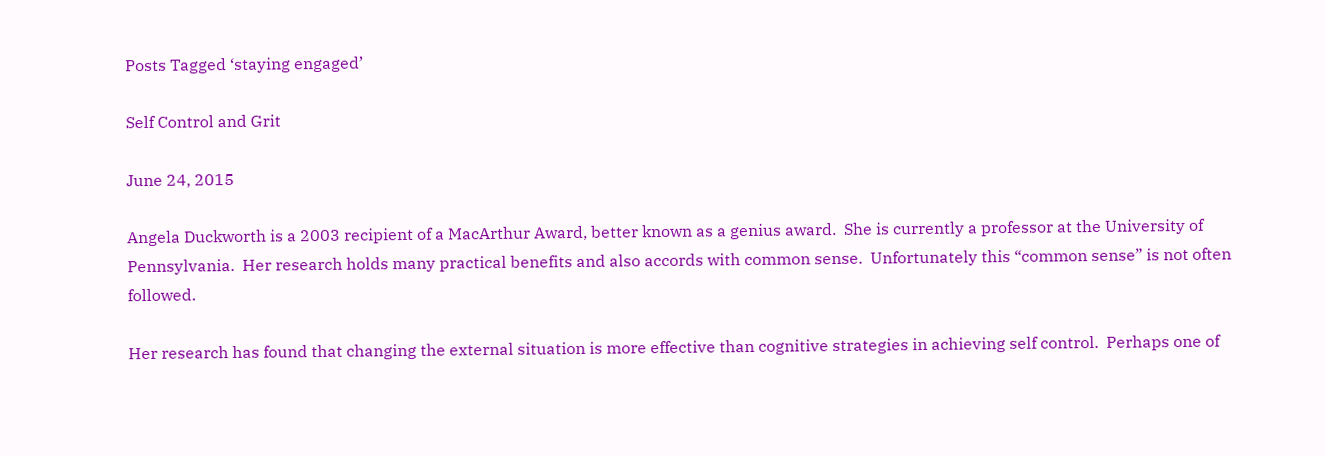Posts Tagged ‘staying engaged’

Self Control and Grit

June 24, 2015

Angela Duckworth is a 2003 recipient of a MacArthur Award, better known as a genius award.  She is currently a professor at the University of Pennsylvania.  Her research holds many practical benefits and also accords with common sense.  Unfortunately this “common sense” is not often followed.

Her research has found that changing the external situation is more effective than cognitive strategies in achieving self control.  Perhaps one of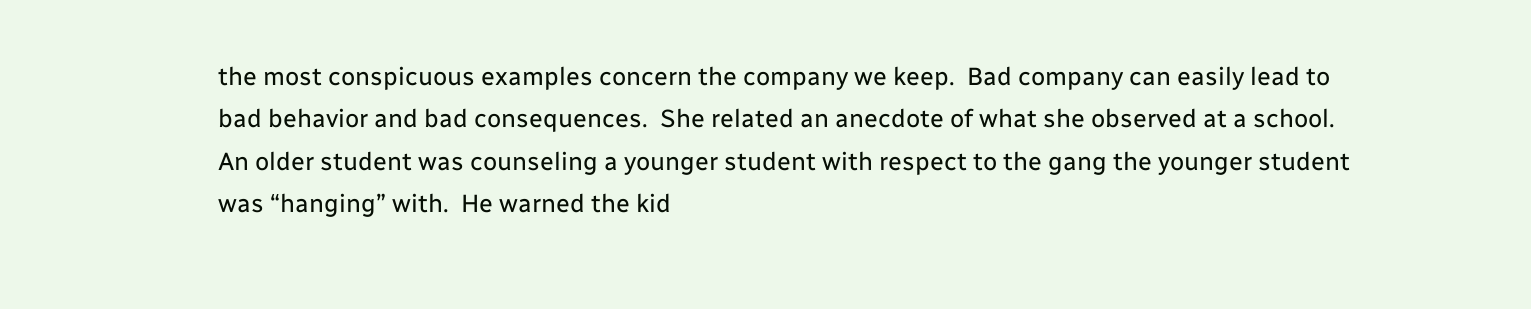the most conspicuous examples concern the company we keep.  Bad company can easily lead to bad behavior and bad consequences.  She related an anecdote of what she observed at a school.  An older student was counseling a younger student with respect to the gang the younger student was “hanging” with.  He warned the kid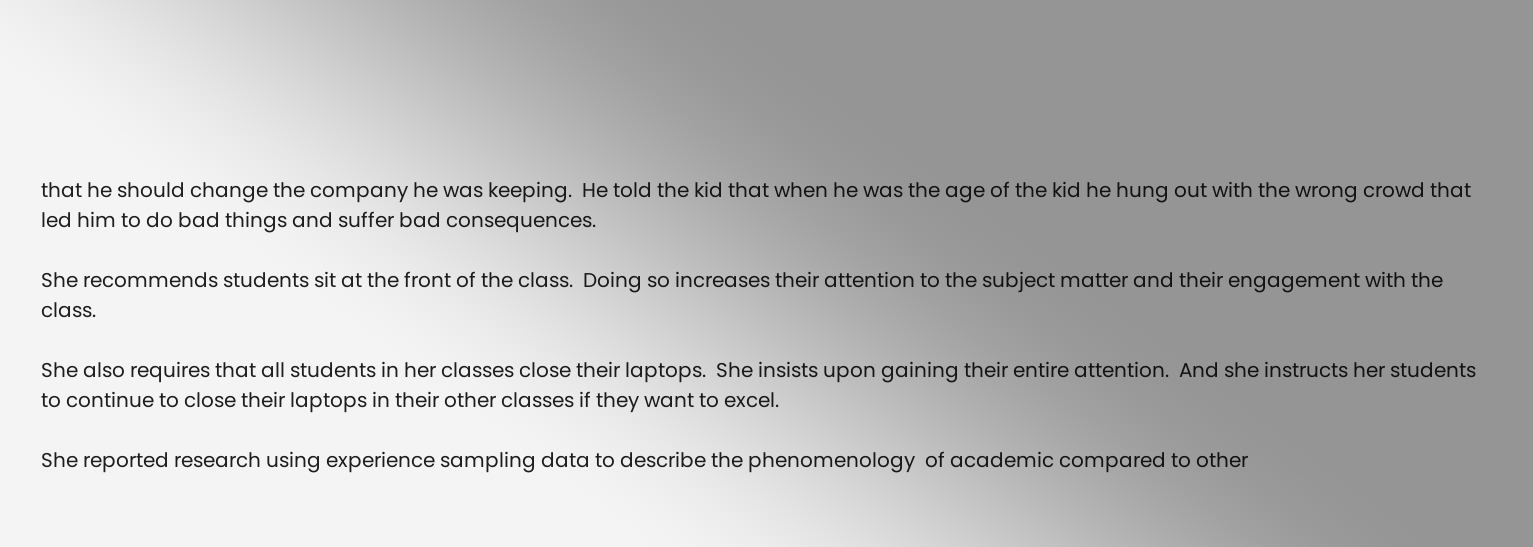that he should change the company he was keeping.  He told the kid that when he was the age of the kid he hung out with the wrong crowd that led him to do bad things and suffer bad consequences.

She recommends students sit at the front of the class.  Doing so increases their attention to the subject matter and their engagement with the class.

She also requires that all students in her classes close their laptops.  She insists upon gaining their entire attention.  And she instructs her students to continue to close their laptops in their other classes if they want to excel.

She reported research using experience sampling data to describe the phenomenology  of academic compared to other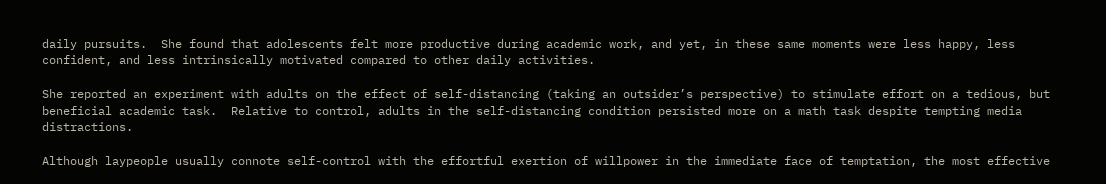daily pursuits.  She found that adolescents felt more productive during academic work, and yet, in these same moments were less happy, less confident, and less intrinsically motivated compared to other daily activities.

She reported an experiment with adults on the effect of self-distancing (taking an outsider’s perspective) to stimulate effort on a tedious, but beneficial academic task.  Relative to control, adults in the self-distancing condition persisted more on a math task despite tempting media distractions.

Although laypeople usually connote self-control with the effortful exertion of willpower in the immediate face of temptation, the most effective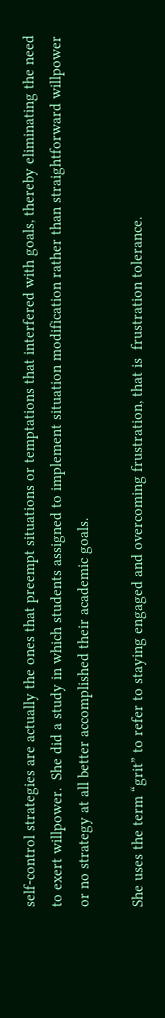self-control strategies are actually the ones that preempt situations or temptations that interfered with goals, thereby eliminating the need to exert willpower.  She did a study in which students assigned to implement situation modification rather than straightforward willpower or no strategy at all better accomplished their academic goals.

She uses the term “grit” to refer to staying engaged and overcoming frustration, that is  frustration tolerance.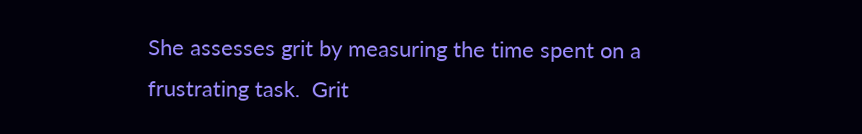She assesses grit by measuring the time spent on a frustrating task.  Grit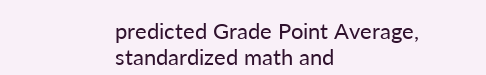predicted Grade Point Average, standardized math and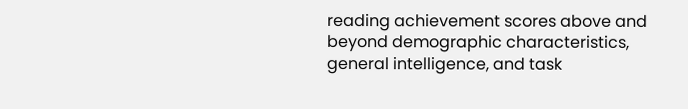reading achievement scores above and beyond demographic characteristics, general intelligence, and task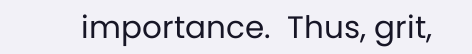importance.  Thus, grit,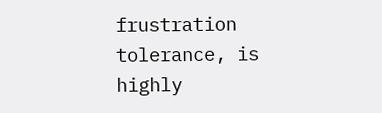frustration tolerance, is highly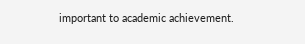important to academic achievement.